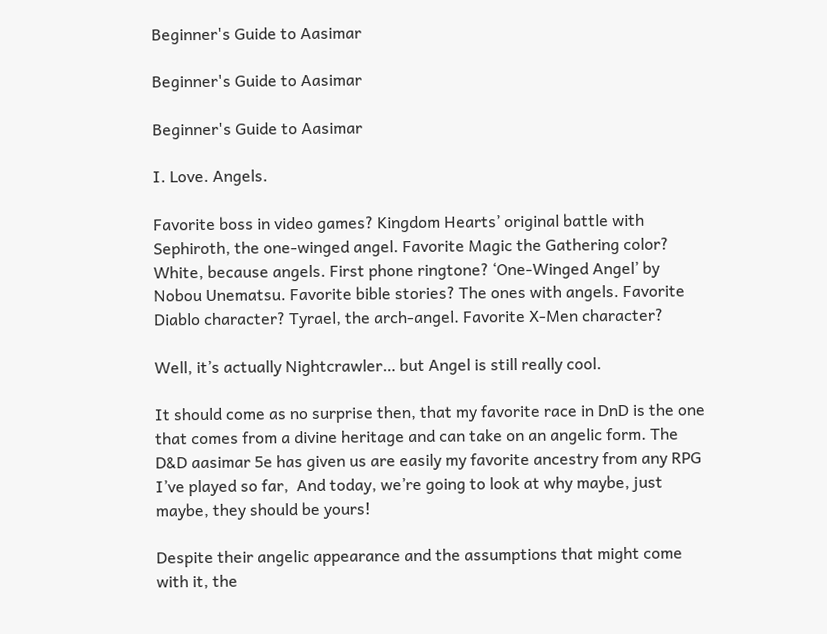Beginner's Guide to Aasimar

Beginner's Guide to Aasimar

Beginner's Guide to Aasimar

I. Love. Angels.

Favorite boss in video games? Kingdom Hearts’ original battle with Sephiroth, the one-winged angel. Favorite Magic the Gathering color? White, because angels. First phone ringtone? ‘One-Winged Angel’ by Nobou Unematsu. Favorite bible stories? The ones with angels. Favorite Diablo character? Tyrael, the arch-angel. Favorite X-Men character?

Well, it’s actually Nightcrawler… but Angel is still really cool.

It should come as no surprise then, that my favorite race in DnD is the one that comes from a divine heritage and can take on an angelic form. The D&D aasimar 5e has given us are easily my favorite ancestry from any RPG I’ve played so far,  And today, we’re going to look at why maybe, just maybe, they should be yours!

Despite their angelic appearance and the assumptions that might come with it, the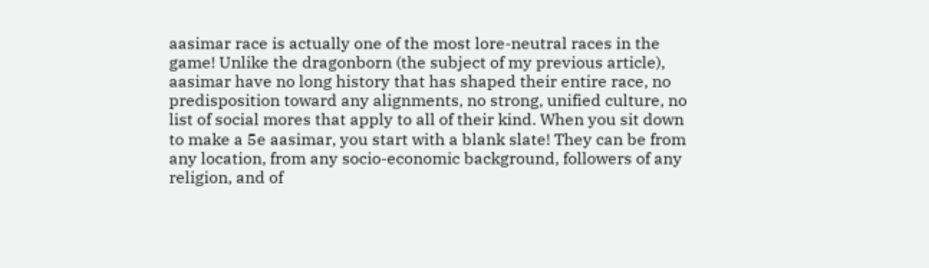aasimar race is actually one of the most lore-neutral races in the game! Unlike the dragonborn (the subject of my previous article), aasimar have no long history that has shaped their entire race, no predisposition toward any alignments, no strong, unified culture, no list of social mores that apply to all of their kind. When you sit down to make a 5e aasimar, you start with a blank slate! They can be from any location, from any socio-economic background, followers of any religion, and of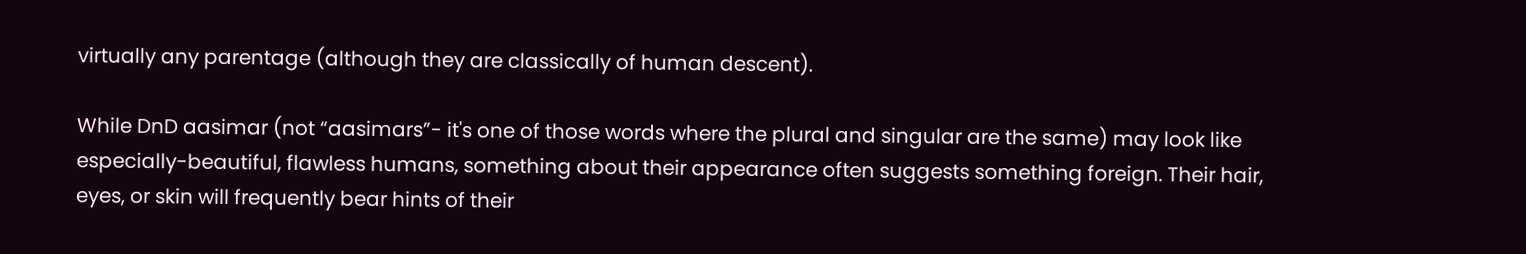virtually any parentage (although they are classically of human descent).

While DnD aasimar (not “aasimars”- it's one of those words where the plural and singular are the same) may look like especially-beautiful, flawless humans, something about their appearance often suggests something foreign. Their hair, eyes, or skin will frequently bear hints of their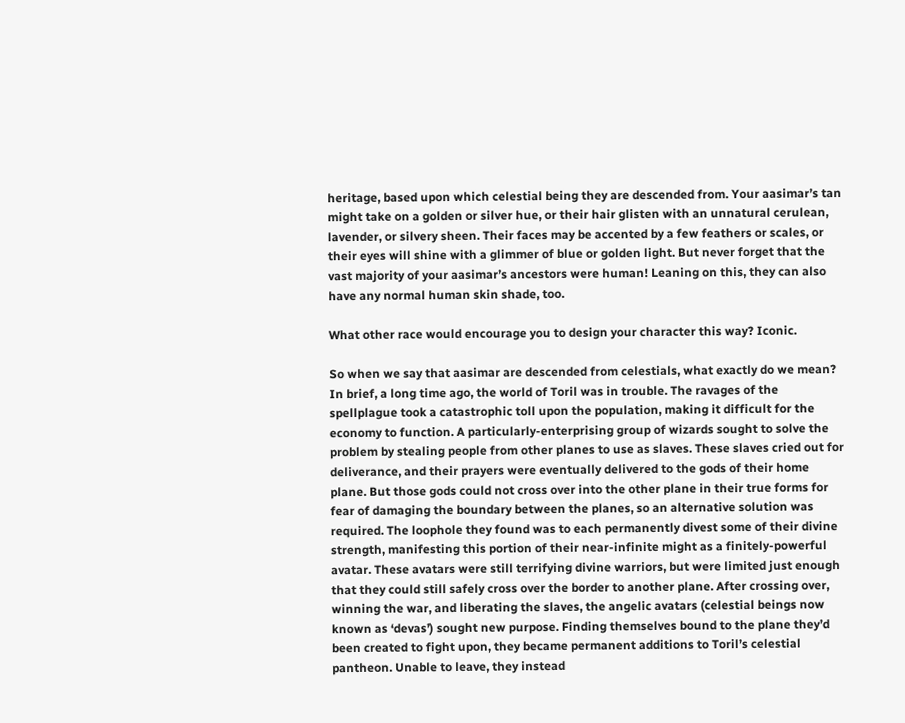heritage, based upon which celestial being they are descended from. Your aasimar’s tan might take on a golden or silver hue, or their hair glisten with an unnatural cerulean, lavender, or silvery sheen. Their faces may be accented by a few feathers or scales, or their eyes will shine with a glimmer of blue or golden light. But never forget that the vast majority of your aasimar’s ancestors were human! Leaning on this, they can also have any normal human skin shade, too.

What other race would encourage you to design your character this way? Iconic.

So when we say that aasimar are descended from celestials, what exactly do we mean? In brief, a long time ago, the world of Toril was in trouble. The ravages of the spellplague took a catastrophic toll upon the population, making it difficult for the economy to function. A particularly-enterprising group of wizards sought to solve the problem by stealing people from other planes to use as slaves. These slaves cried out for deliverance, and their prayers were eventually delivered to the gods of their home plane. But those gods could not cross over into the other plane in their true forms for fear of damaging the boundary between the planes, so an alternative solution was required. The loophole they found was to each permanently divest some of their divine strength, manifesting this portion of their near-infinite might as a finitely-powerful avatar. These avatars were still terrifying divine warriors, but were limited just enough that they could still safely cross over the border to another plane. After crossing over,  winning the war, and liberating the slaves, the angelic avatars (celestial beings now known as ‘devas’) sought new purpose. Finding themselves bound to the plane they’d been created to fight upon, they became permanent additions to Toril’s celestial pantheon. Unable to leave, they instead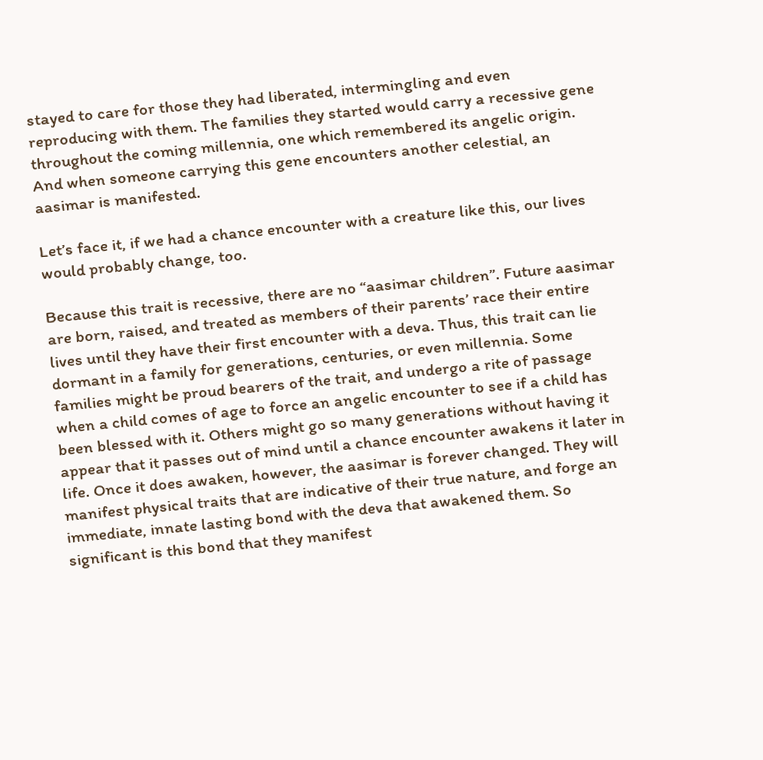stayed to care for those they had liberated, intermingling and even reproducing with them. The families they started would carry a recessive gene throughout the coming millennia, one which remembered its angelic origin. And when someone carrying this gene encounters another celestial, an aasimar is manifested.

Let’s face it, if we had a chance encounter with a creature like this, our lives would probably change, too.

Because this trait is recessive, there are no “aasimar children”. Future aasimar are born, raised, and treated as members of their parents’ race their entire lives until they have their first encounter with a deva. Thus, this trait can lie dormant in a family for generations, centuries, or even millennia. Some families might be proud bearers of the trait, and undergo a rite of passage when a child comes of age to force an angelic encounter to see if a child has been blessed with it. Others might go so many generations without having it appear that it passes out of mind until a chance encounter awakens it later in life. Once it does awaken, however, the aasimar is forever changed. They will manifest physical traits that are indicative of their true nature, and forge an immediate, innate lasting bond with the deva that awakened them. So significant is this bond that they manifest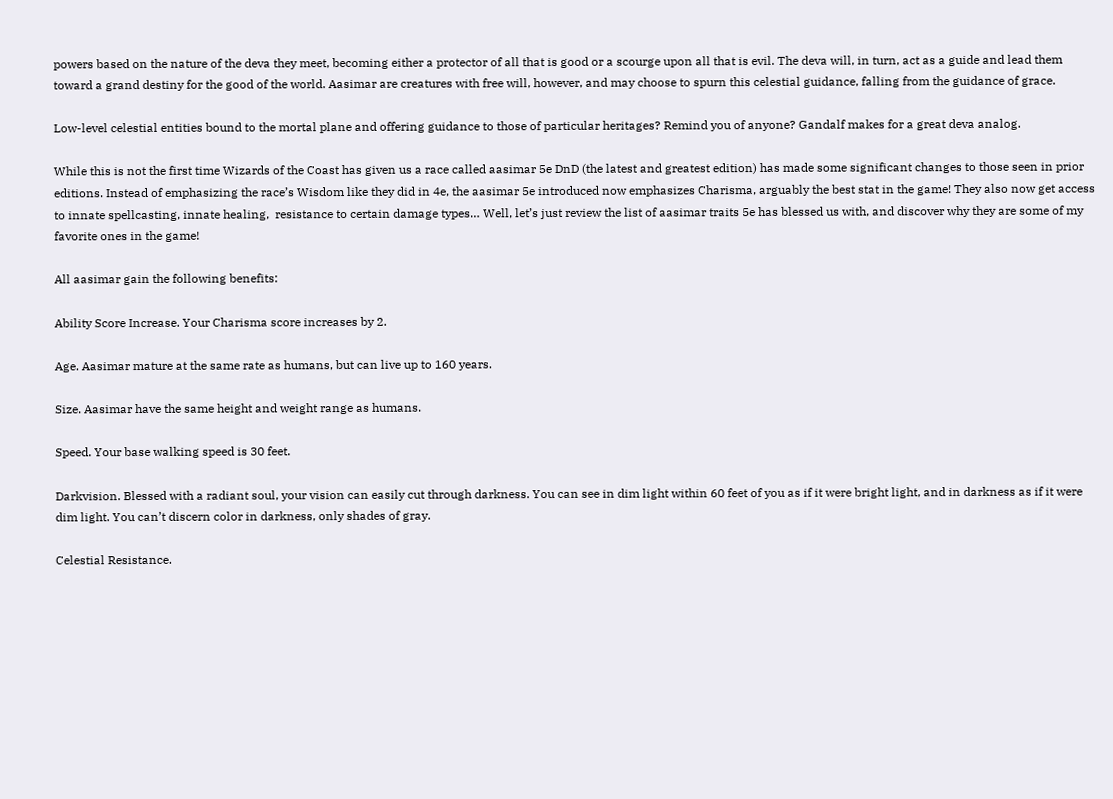powers based on the nature of the deva they meet, becoming either a protector of all that is good or a scourge upon all that is evil. The deva will, in turn, act as a guide and lead them toward a grand destiny for the good of the world. Aasimar are creatures with free will, however, and may choose to spurn this celestial guidance, falling from the guidance of grace.

Low-level celestial entities bound to the mortal plane and offering guidance to those of particular heritages? Remind you of anyone? Gandalf makes for a great deva analog.

While this is not the first time Wizards of the Coast has given us a race called aasimar 5e DnD (the latest and greatest edition) has made some significant changes to those seen in prior editions. Instead of emphasizing the race’s Wisdom like they did in 4e, the aasimar 5e introduced now emphasizes Charisma, arguably the best stat in the game! They also now get access to innate spellcasting, innate healing,  resistance to certain damage types… Well, let’s just review the list of aasimar traits 5e has blessed us with, and discover why they are some of my favorite ones in the game!

All aasimar gain the following benefits:

Ability Score Increase. Your Charisma score increases by 2.

Age. Aasimar mature at the same rate as humans, but can live up to 160 years.

Size. Aasimar have the same height and weight range as humans.

Speed. Your base walking speed is 30 feet.

Darkvision. Blessed with a radiant soul, your vision can easily cut through darkness. You can see in dim light within 60 feet of you as if it were bright light, and in darkness as if it were dim light. You can’t discern color in darkness, only shades of gray.

Celestial Resistance.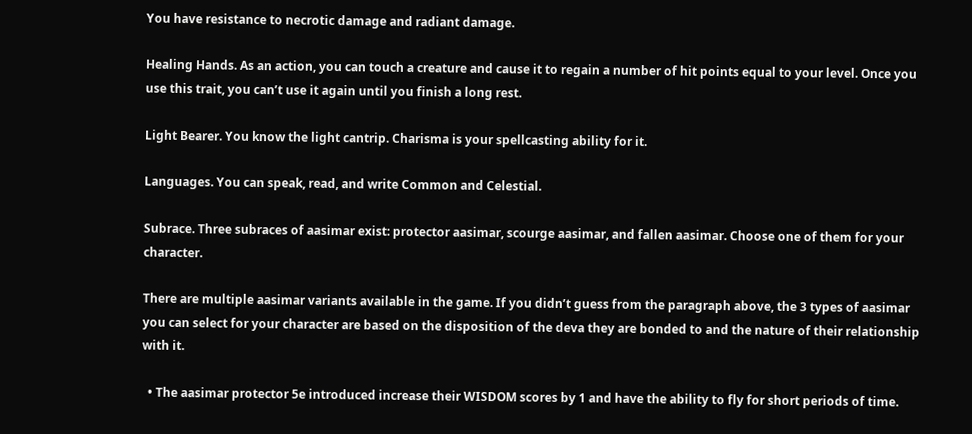You have resistance to necrotic damage and radiant damage.

Healing Hands. As an action, you can touch a creature and cause it to regain a number of hit points equal to your level. Once you use this trait, you can’t use it again until you finish a long rest.

Light Bearer. You know the light cantrip. Charisma is your spellcasting ability for it.

Languages. You can speak, read, and write Common and Celestial.

Subrace. Three subraces of aasimar exist: protector aasimar, scourge aasimar, and fallen aasimar. Choose one of them for your character.

There are multiple aasimar variants available in the game. If you didn’t guess from the paragraph above, the 3 types of aasimar you can select for your character are based on the disposition of the deva they are bonded to and the nature of their relationship with it.

  • The aasimar protector 5e introduced increase their WISDOM scores by 1 and have the ability to fly for short periods of time.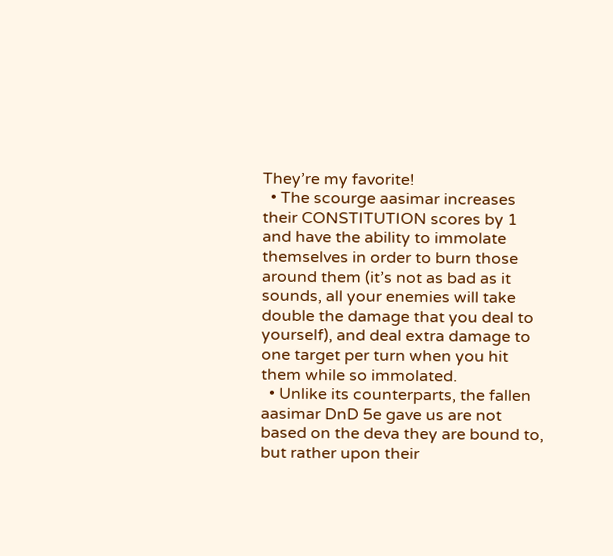They’re my favorite!
  • The scourge aasimar increases their CONSTITUTION scores by 1 and have the ability to immolate themselves in order to burn those around them (it’s not as bad as it sounds, all your enemies will take double the damage that you deal to yourself), and deal extra damage to one target per turn when you hit them while so immolated.
  • Unlike its counterparts, the fallen aasimar DnD 5e gave us are not based on the deva they are bound to, but rather upon their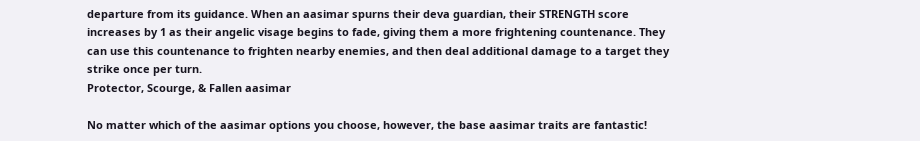departure from its guidance. When an aasimar spurns their deva guardian, their STRENGTH score increases by 1 as their angelic visage begins to fade, giving them a more frightening countenance. They can use this countenance to frighten nearby enemies, and then deal additional damage to a target they strike once per turn.
Protector, Scourge, & Fallen aasimar

No matter which of the aasimar options you choose, however, the base aasimar traits are fantastic!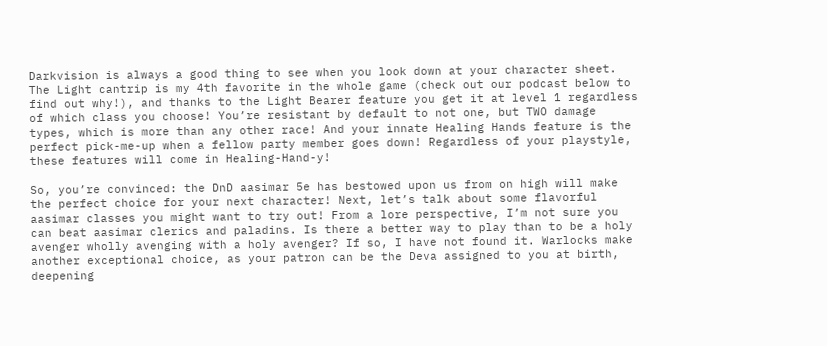Darkvision is always a good thing to see when you look down at your character sheet. The Light cantrip is my 4th favorite in the whole game (check out our podcast below to find out why!), and thanks to the Light Bearer feature you get it at level 1 regardless of which class you choose! You’re resistant by default to not one, but TWO damage types, which is more than any other race! And your innate Healing Hands feature is the perfect pick-me-up when a fellow party member goes down! Regardless of your playstyle, these features will come in Healing-Hand-y!

So, you’re convinced: the DnD aasimar 5e has bestowed upon us from on high will make the perfect choice for your next character! Next, let’s talk about some flavorful aasimar classes you might want to try out! From a lore perspective, I’m not sure you can beat aasimar clerics and paladins. Is there a better way to play than to be a holy avenger wholly avenging with a holy avenger? If so, I have not found it. Warlocks make another exceptional choice, as your patron can be the Deva assigned to you at birth, deepening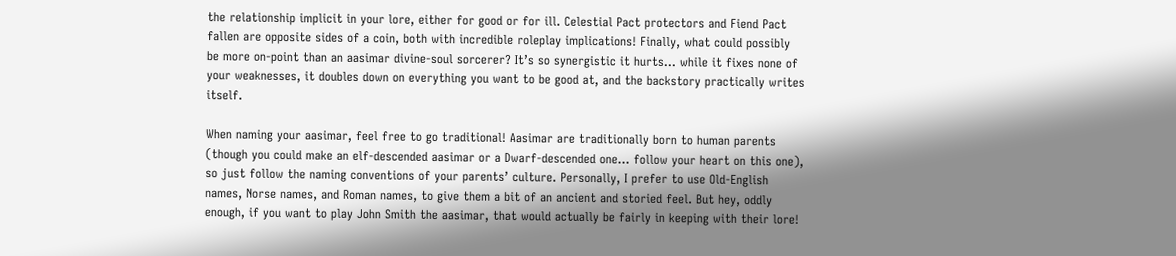the relationship implicit in your lore, either for good or for ill. Celestial Pact protectors and Fiend Pact fallen are opposite sides of a coin, both with incredible roleplay implications! Finally, what could possibly be more on-point than an aasimar divine-soul sorcerer? It’s so synergistic it hurts… while it fixes none of your weaknesses, it doubles down on everything you want to be good at, and the backstory practically writes itself.

When naming your aasimar, feel free to go traditional! Aasimar are traditionally born to human parents (though you could make an elf-descended aasimar or a Dwarf-descended one… follow your heart on this one), so just follow the naming conventions of your parents’ culture. Personally, I prefer to use Old-English names, Norse names, and Roman names, to give them a bit of an ancient and storied feel. But hey, oddly enough, if you want to play John Smith the aasimar, that would actually be fairly in keeping with their lore!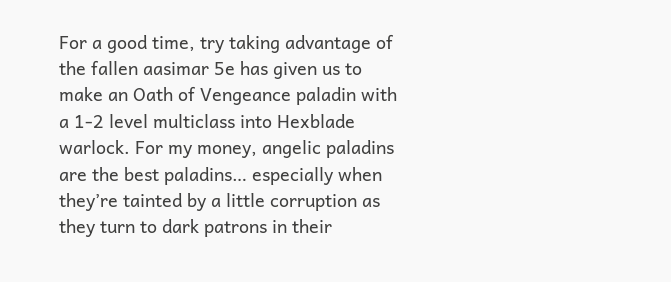For a good time, try taking advantage of the fallen aasimar 5e has given us to make an Oath of Vengeance paladin with a 1-2 level multiclass into Hexblade warlock. For my money, angelic paladins are the best paladins… especially when they’re tainted by a little corruption as they turn to dark patrons in their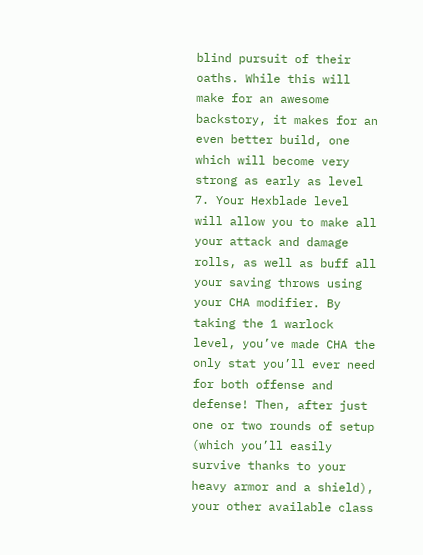blind pursuit of their oaths. While this will make for an awesome backstory, it makes for an even better build, one which will become very strong as early as level 7. Your Hexblade level will allow you to make all your attack and damage rolls, as well as buff all your saving throws using your CHA modifier. By taking the 1 warlock level, you’ve made CHA the only stat you’ll ever need for both offense and defense! Then, after just one or two rounds of setup (which you’ll easily survive thanks to your heavy armor and a shield), your other available class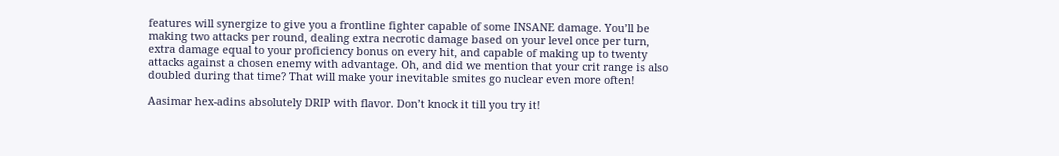features will synergize to give you a frontline fighter capable of some INSANE damage. You’ll be making two attacks per round, dealing extra necrotic damage based on your level once per turn, extra damage equal to your proficiency bonus on every hit, and capable of making up to twenty attacks against a chosen enemy with advantage. Oh, and did we mention that your crit range is also doubled during that time? That will make your inevitable smites go nuclear even more often!

Aasimar hex-adins absolutely DRIP with flavor. Don’t knock it till you try it!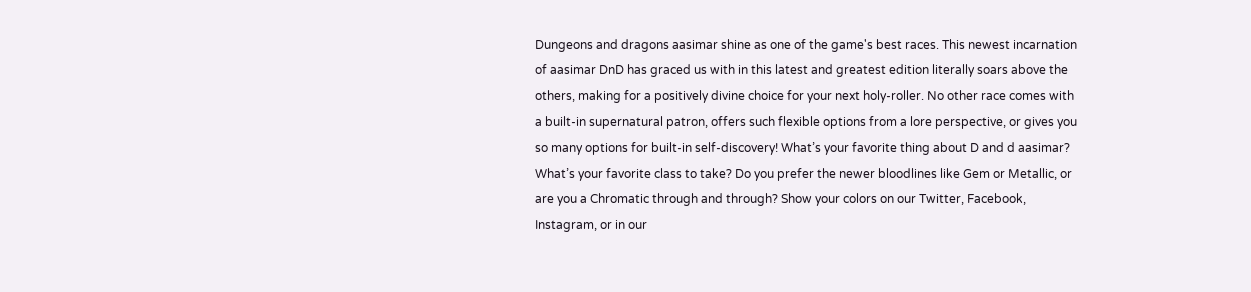Dungeons and dragons aasimar shine as one of the game's best races. This newest incarnation of aasimar DnD has graced us with in this latest and greatest edition literally soars above the others, making for a positively divine choice for your next holy-roller. No other race comes with a built-in supernatural patron, offers such flexible options from a lore perspective, or gives you so many options for built-in self-discovery! What’s your favorite thing about D and d aasimar? What’s your favorite class to take? Do you prefer the newer bloodlines like Gem or Metallic, or are you a Chromatic through and through? Show your colors on our Twitter, Facebook, Instagram, or in our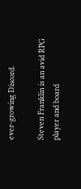ever-growing Discord.

Steven Franklin is an avid RPG player and board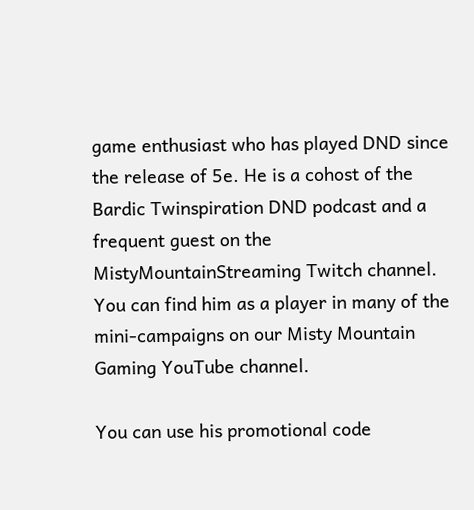game enthusiast who has played DND since the release of 5e. He is a cohost of the Bardic Twinspiration DND podcast and a frequent guest on the MistyMountainStreaming Twitch channel. You can find him as a player in many of the mini-campaigns on our Misty Mountain Gaming YouTube channel.

You can use his promotional code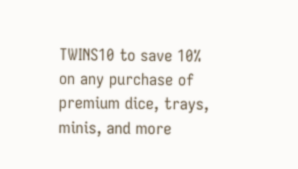TWINS10 to save 10% on any purchase of premium dice, trays, minis, and more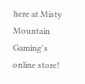here at Misty Mountain Gaming's online store!